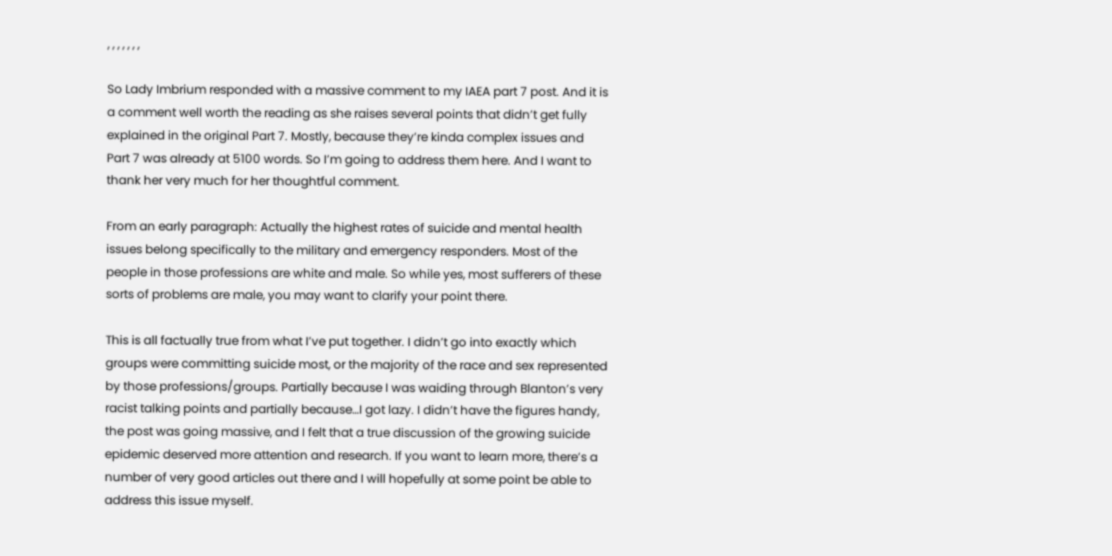, , , , , , ,

So Lady Imbrium responded with a massive comment to my IAEA part 7 post. And it is a comment well worth the reading as she raises several points that didn’t get fully explained in the original Part 7. Mostly, because they’re kinda complex issues and Part 7 was already at 5100 words. So I’m going to address them here. And I want to thank her very much for her thoughtful comment.

From an early paragraph: Actually the highest rates of suicide and mental health issues belong specifically to the military and emergency responders. Most of the people in those professions are white and male. So while yes, most sufferers of these sorts of problems are male, you may want to clarify your point there.

This is all factually true from what I’ve put together. I didn’t go into exactly which groups were committing suicide most, or the majority of the race and sex represented by those professions/groups. Partially because I was waiding through Blanton’s very racist talking points and partially because…I got lazy. I didn’t have the figures handy, the post was going massive, and I felt that a true discussion of the growing suicide epidemic deserved more attention and research. If you want to learn more, there’s a number of very good articles out there and I will hopefully at some point be able to address this issue myself.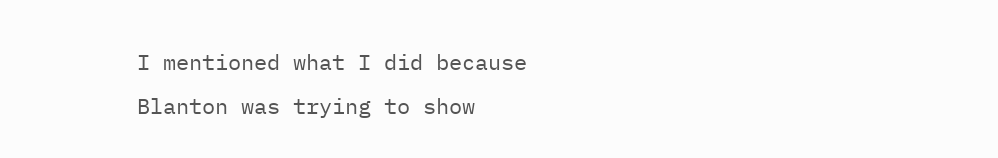I mentioned what I did because Blanton was trying to show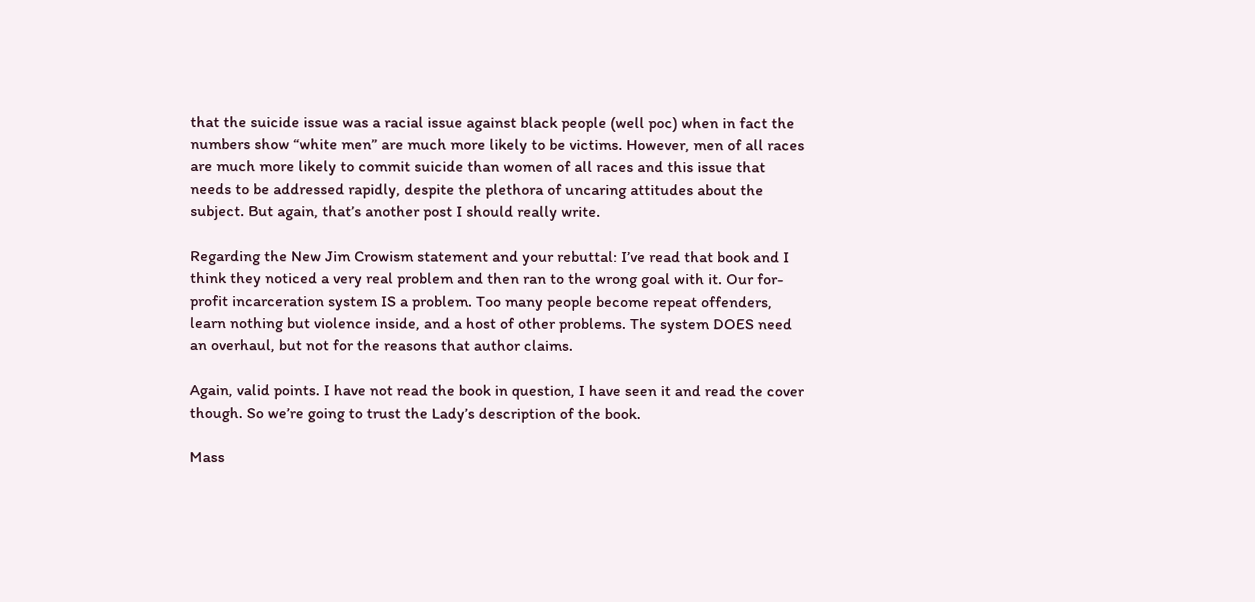that the suicide issue was a racial issue against black people (well poc) when in fact the numbers show “white men” are much more likely to be victims. However, men of all races are much more likely to commit suicide than women of all races and this issue that needs to be addressed rapidly, despite the plethora of uncaring attitudes about the subject. But again, that’s another post I should really write.

Regarding the New Jim Crowism statement and your rebuttal: I’ve read that book and I think they noticed a very real problem and then ran to the wrong goal with it. Our for-profit incarceration system IS a problem. Too many people become repeat offenders, learn nothing but violence inside, and a host of other problems. The system DOES need an overhaul, but not for the reasons that author claims.

Again, valid points. I have not read the book in question, I have seen it and read the cover though. So we’re going to trust the Lady’s description of the book.

Mass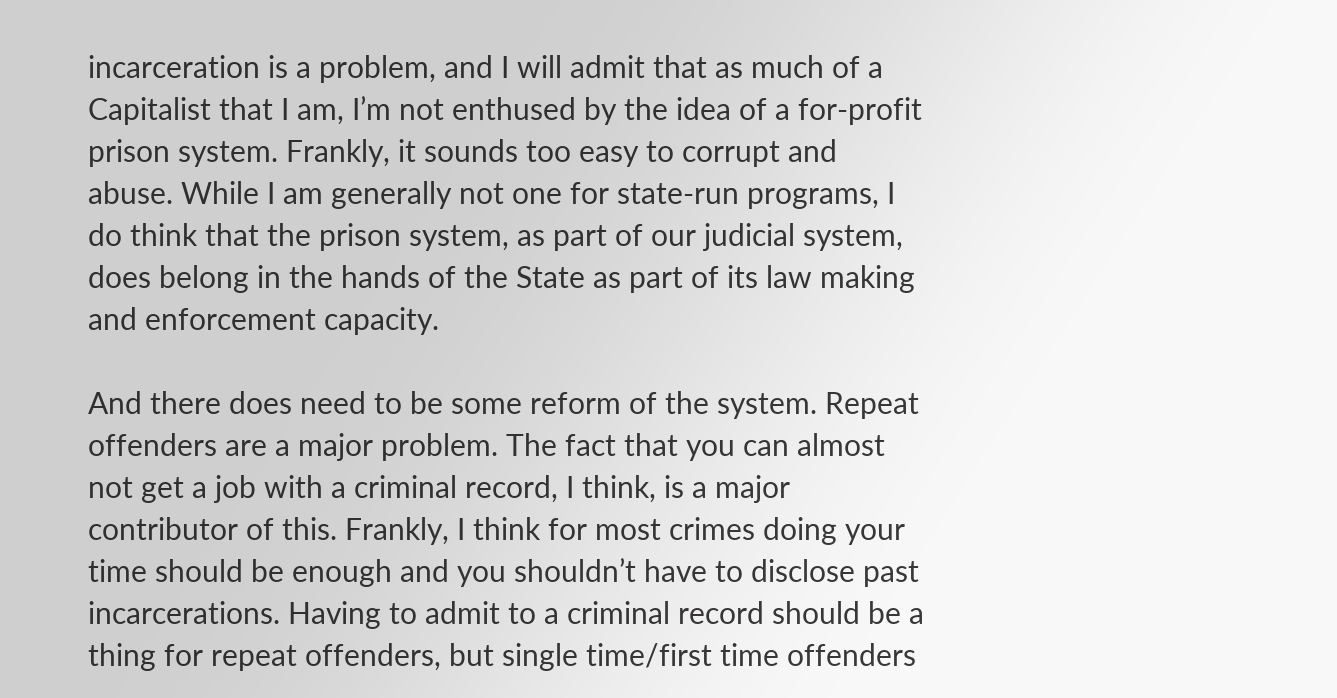incarceration is a problem, and I will admit that as much of a Capitalist that I am, I’m not enthused by the idea of a for-profit prison system. Frankly, it sounds too easy to corrupt and abuse. While I am generally not one for state-run programs, I do think that the prison system, as part of our judicial system, does belong in the hands of the State as part of its law making and enforcement capacity.

And there does need to be some reform of the system. Repeat offenders are a major problem. The fact that you can almost not get a job with a criminal record, I think, is a major contributor of this. Frankly, I think for most crimes doing your time should be enough and you shouldn’t have to disclose past incarcerations. Having to admit to a criminal record should be a thing for repeat offenders, but single time/first time offenders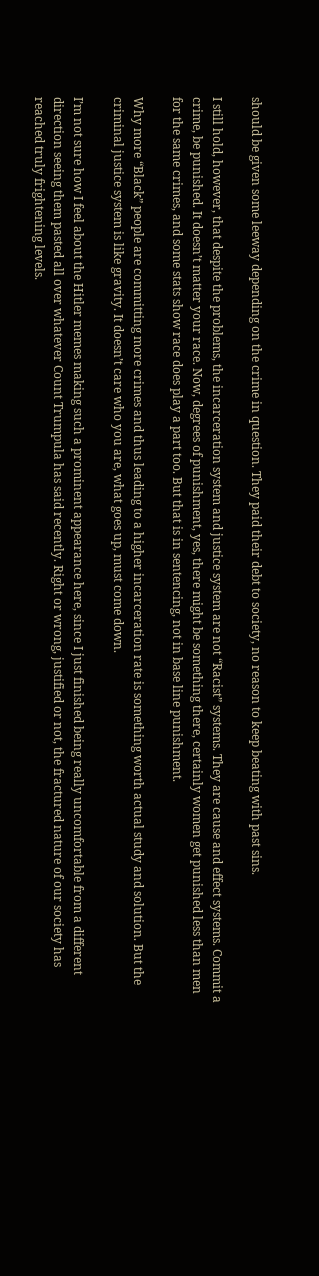should be given some leeway depending on the crime in question. They paid their debt to society, no reason to keep beating with past sins.

I still hold, however, that despite the problems, the incarceration system and justice system are not “Racist” systems. They are cause and effect systems. Commit a crime, be punished. It doesn’t matter your race. Now, degrees of punishment, yes, there might be something there, certainly women get punished less than men for the same crimes, and some stats show race does play a part too. But that is in sentencing, not in base line punishment.

Why more “Black” people are committing more crimes and thus leading to a higher incarceration rate is something worth actual study and solution. But the criminal justice system is like gravity. It doesn’t care who you are, what goes up, must come down.

I’m not sure how I feel about the Hitler memes making such a prominent appearance here, since I just finished being really uncomfortable from a different direction seeing them pasted all over whatever Count Trumpula has said recently. Right or wrong, justified or not, the fractured nature of our society has reached truly frightening levels.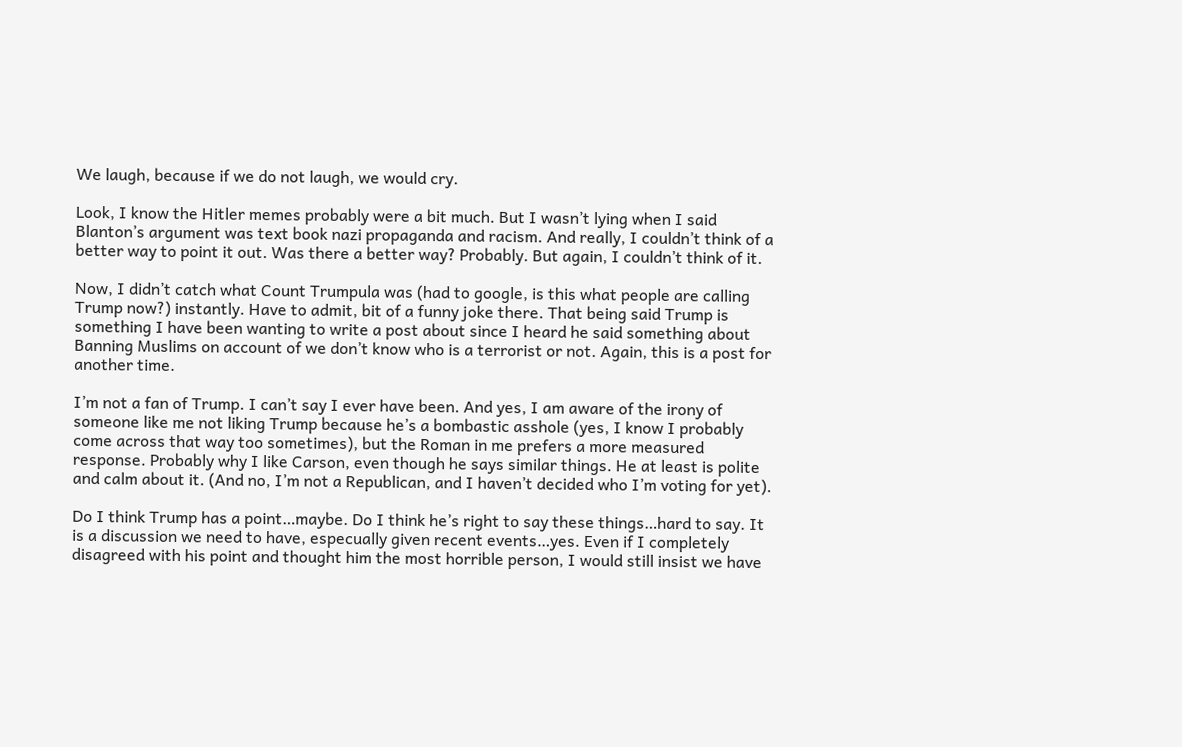We laugh, because if we do not laugh, we would cry.

Look, I know the Hitler memes probably were a bit much. But I wasn’t lying when I said Blanton’s argument was text book nazi propaganda and racism. And really, I couldn’t think of a better way to point it out. Was there a better way? Probably. But again, I couldn’t think of it.

Now, I didn’t catch what Count Trumpula was (had to google, is this what people are calling Trump now?) instantly. Have to admit, bit of a funny joke there. That being said Trump is something I have been wanting to write a post about since I heard he said something about Banning Muslims on account of we don’t know who is a terrorist or not. Again, this is a post for another time.

I’m not a fan of Trump. I can’t say I ever have been. And yes, I am aware of the irony of someone like me not liking Trump because he’s a bombastic asshole (yes, I know I probably come across that way too sometimes), but the Roman in me prefers a more measured response. Probably why I like Carson, even though he says similar things. He at least is polite and calm about it. (And no, I’m not a Republican, and I haven’t decided who I’m voting for yet).

Do I think Trump has a point…maybe. Do I think he’s right to say these things…hard to say. It is a discussion we need to have, especually given recent events…yes. Even if I completely disagreed with his point and thought him the most horrible person, I would still insist we have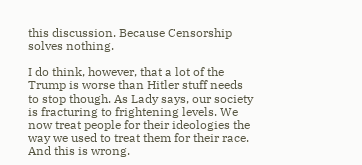this discussion. Because Censorship solves nothing.

I do think, however, that a lot of the Trump is worse than Hitler stuff needs to stop though. As Lady says, our society is fracturing to frightening levels. We now treat people for their ideologies the way we used to treat them for their race. And this is wrong.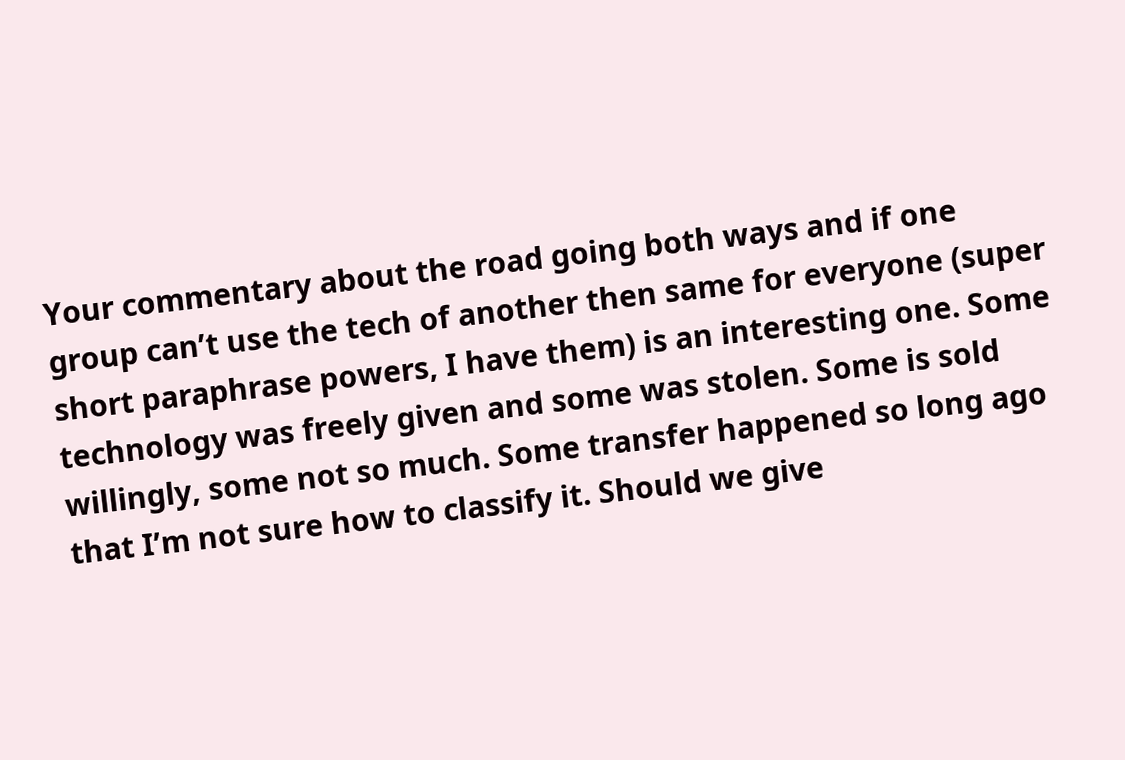Your commentary about the road going both ways and if one group can’t use the tech of another then same for everyone (super short paraphrase powers, I have them) is an interesting one. Some technology was freely given and some was stolen. Some is sold willingly, some not so much. Some transfer happened so long ago that I’m not sure how to classify it. Should we give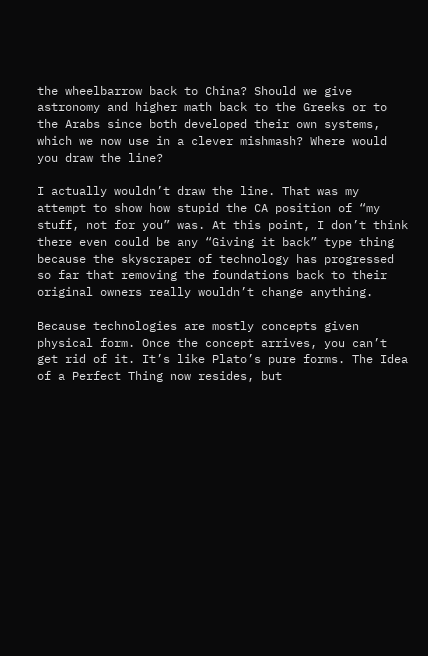the wheelbarrow back to China? Should we give astronomy and higher math back to the Greeks or to the Arabs since both developed their own systems, which we now use in a clever mishmash? Where would you draw the line?

I actually wouldn’t draw the line. That was my attempt to show how stupid the CA position of “my stuff, not for you” was. At this point, I don’t think there even could be any “Giving it back” type thing because the skyscraper of technology has progressed so far that removing the foundations back to their original owners really wouldn’t change anything.

Because technologies are mostly concepts given physical form. Once the concept arrives, you can’t get rid of it. It’s like Plato’s pure forms. The Idea of a Perfect Thing now resides, but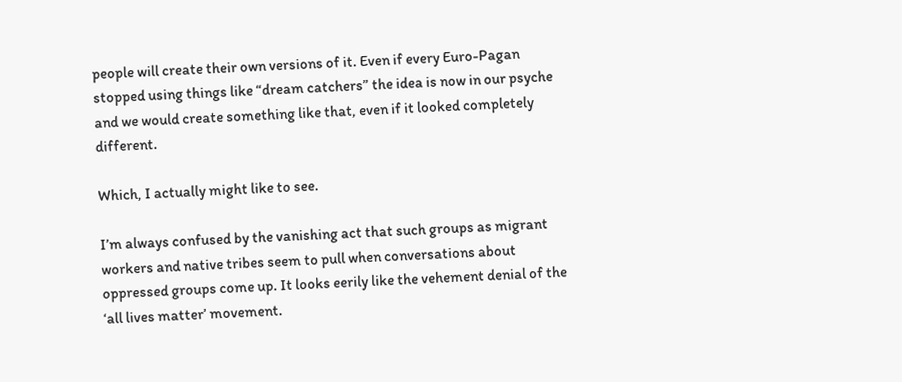people will create their own versions of it. Even if every Euro-Pagan stopped using things like “dream catchers” the idea is now in our psyche and we would create something like that, even if it looked completely different.

Which, I actually might like to see.

I’m always confused by the vanishing act that such groups as migrant workers and native tribes seem to pull when conversations about oppressed groups come up. It looks eerily like the vehement denial of the ‘all lives matter’ movement.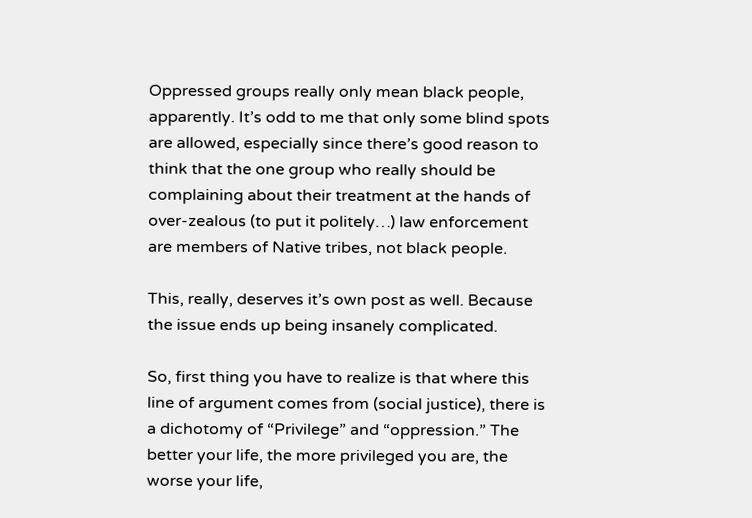Oppressed groups really only mean black people, apparently. It’s odd to me that only some blind spots are allowed, especially since there’s good reason to think that the one group who really should be complaining about their treatment at the hands of over-zealous (to put it politely…) law enforcement are members of Native tribes, not black people.

This, really, deserves it’s own post as well. Because the issue ends up being insanely complicated.

So, first thing you have to realize is that where this line of argument comes from (social justice), there is a dichotomy of “Privilege” and “oppression.” The better your life, the more privileged you are, the worse your life,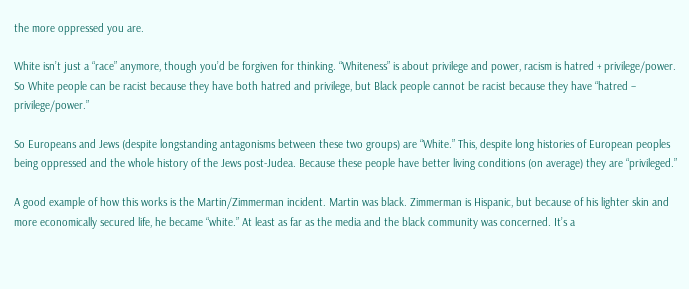the more oppressed you are.

White isn’t just a “race” anymore, though you’d be forgiven for thinking. “Whiteness” is about privilege and power, racism is hatred + privilege/power. So White people can be racist because they have both hatred and privilege, but Black people cannot be racist because they have “hatred – privilege/power.”

So Europeans and Jews (despite longstanding antagonisms between these two groups) are “White.” This, despite long histories of European peoples being oppressed and the whole history of the Jews post-Judea. Because these people have better living conditions (on average) they are “privileged.”

A good example of how this works is the Martin/Zimmerman incident. Martin was black. Zimmerman is Hispanic, but because of his lighter skin and more economically secured life, he became “white.” At least as far as the media and the black community was concerned. It’s a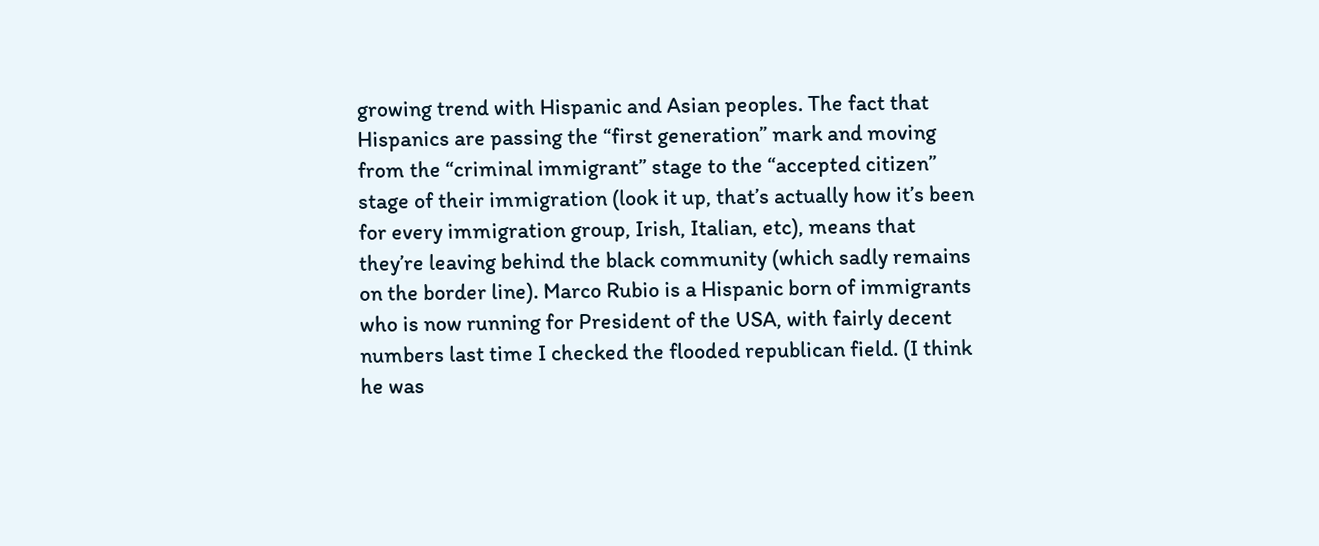growing trend with Hispanic and Asian peoples. The fact that Hispanics are passing the “first generation” mark and moving from the “criminal immigrant” stage to the “accepted citizen” stage of their immigration (look it up, that’s actually how it’s been for every immigration group, Irish, Italian, etc), means that they’re leaving behind the black community (which sadly remains on the border line). Marco Rubio is a Hispanic born of immigrants who is now running for President of the USA, with fairly decent numbers last time I checked the flooded republican field. (I think he was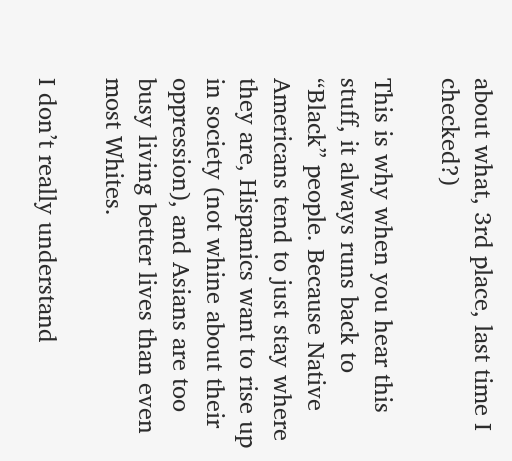about what, 3rd place, last time I checked?)

This is why when you hear this stuff, it always runs back to “Black” people. Because Native Americans tend to just stay where they are, Hispanics want to rise up in society (not whine about their oppression), and Asians are too busy living better lives than even most Whites.

I don’t really understand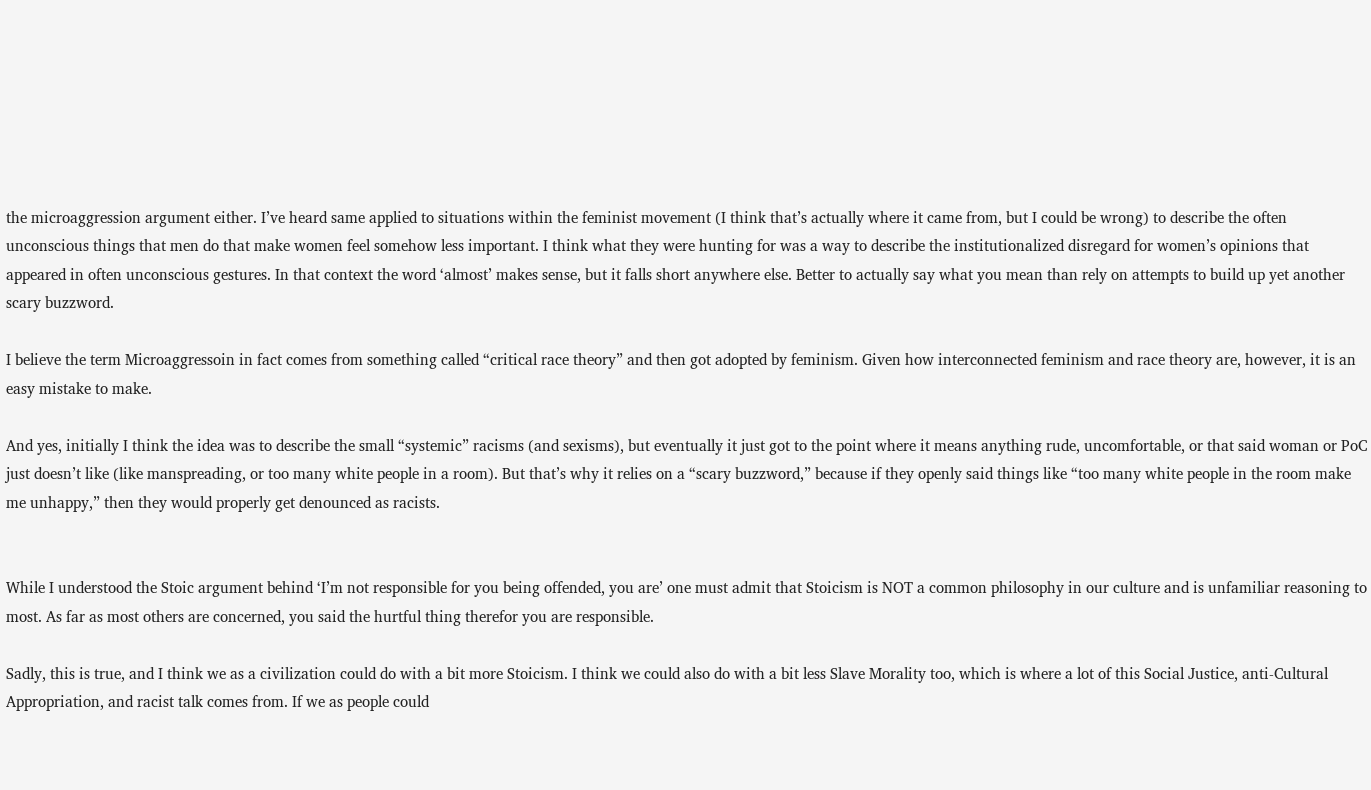the microaggression argument either. I’ve heard same applied to situations within the feminist movement (I think that’s actually where it came from, but I could be wrong) to describe the often unconscious things that men do that make women feel somehow less important. I think what they were hunting for was a way to describe the institutionalized disregard for women’s opinions that appeared in often unconscious gestures. In that context the word ‘almost’ makes sense, but it falls short anywhere else. Better to actually say what you mean than rely on attempts to build up yet another scary buzzword.

I believe the term Microaggressoin in fact comes from something called “critical race theory” and then got adopted by feminism. Given how interconnected feminism and race theory are, however, it is an easy mistake to make.

And yes, initially I think the idea was to describe the small “systemic” racisms (and sexisms), but eventually it just got to the point where it means anything rude, uncomfortable, or that said woman or PoC just doesn’t like (like manspreading, or too many white people in a room). But that’s why it relies on a “scary buzzword,” because if they openly said things like “too many white people in the room make me unhappy,” then they would properly get denounced as racists.


While I understood the Stoic argument behind ‘I’m not responsible for you being offended, you are’ one must admit that Stoicism is NOT a common philosophy in our culture and is unfamiliar reasoning to most. As far as most others are concerned, you said the hurtful thing therefor you are responsible.

Sadly, this is true, and I think we as a civilization could do with a bit more Stoicism. I think we could also do with a bit less Slave Morality too, which is where a lot of this Social Justice, anti-Cultural Appropriation, and racist talk comes from. If we as people could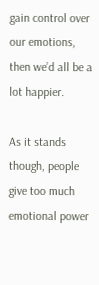gain control over our emotions, then we’d all be a lot happier.

As it stands though, people give too much emotional power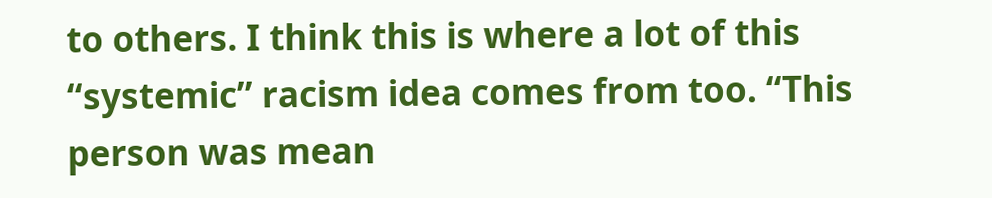to others. I think this is where a lot of this “systemic” racism idea comes from too. “This person was mean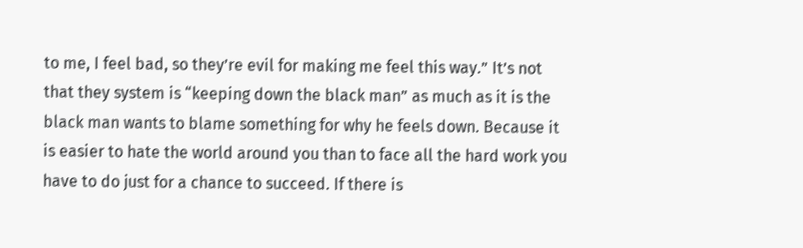to me, I feel bad, so they’re evil for making me feel this way.” It’s not that they system is “keeping down the black man” as much as it is the black man wants to blame something for why he feels down. Because it is easier to hate the world around you than to face all the hard work you have to do just for a chance to succeed. If there is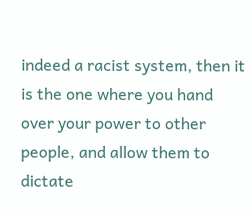indeed a racist system, then it is the one where you hand over your power to other people, and allow them to dictate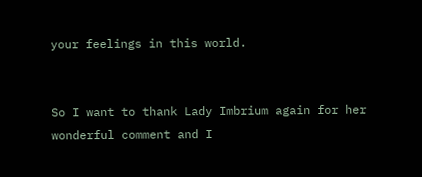your feelings in this world.


So I want to thank Lady Imbrium again for her wonderful comment and I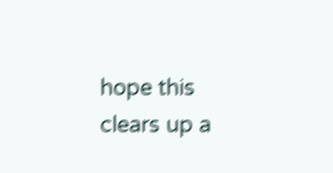hope this clears up a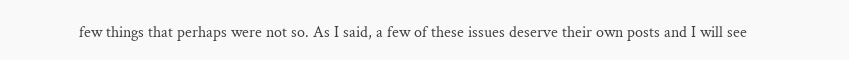few things that perhaps were not so. As I said, a few of these issues deserve their own posts and I will see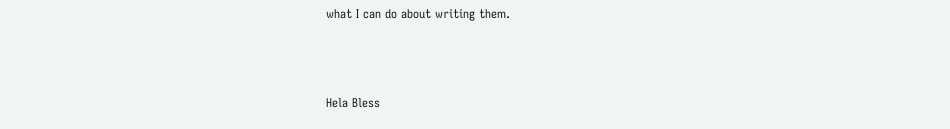what I can do about writing them.



Hela Bless